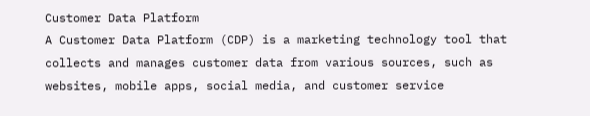Customer Data Platform
A Customer Data Platform (CDP) is a marketing technology tool that collects and manages customer data from various sources, such as websites, mobile apps, social media, and customer service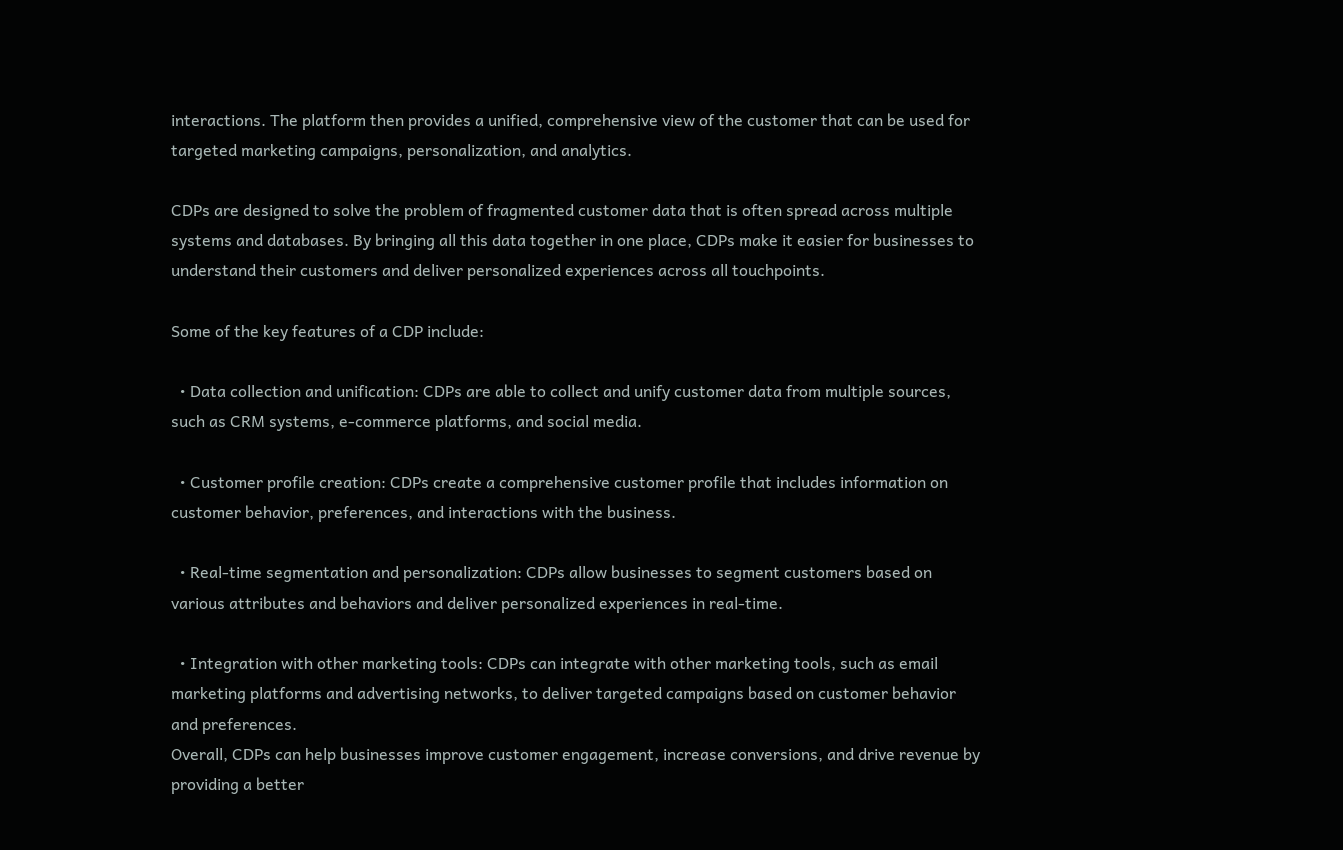interactions. The platform then provides a unified, comprehensive view of the customer that can be used for targeted marketing campaigns, personalization, and analytics.

CDPs are designed to solve the problem of fragmented customer data that is often spread across multiple systems and databases. By bringing all this data together in one place, CDPs make it easier for businesses to understand their customers and deliver personalized experiences across all touchpoints.

Some of the key features of a CDP include:

  • Data collection and unification: CDPs are able to collect and unify customer data from multiple sources, such as CRM systems, e-commerce platforms, and social media.

  • Customer profile creation: CDPs create a comprehensive customer profile that includes information on customer behavior, preferences, and interactions with the business.

  • Real-time segmentation and personalization: CDPs allow businesses to segment customers based on various attributes and behaviors and deliver personalized experiences in real-time.

  • Integration with other marketing tools: CDPs can integrate with other marketing tools, such as email marketing platforms and advertising networks, to deliver targeted campaigns based on customer behavior and preferences.
Overall, CDPs can help businesses improve customer engagement, increase conversions, and drive revenue by providing a better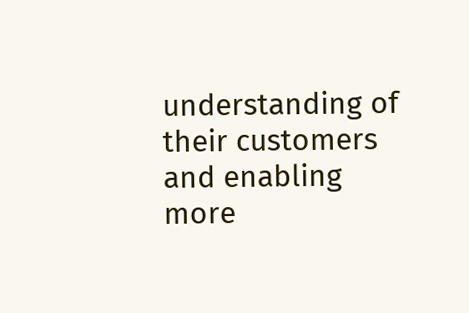understanding of their customers and enabling more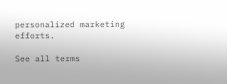personalized marketing efforts.

See all terms